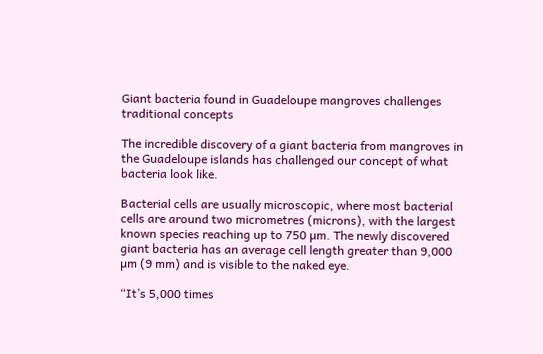Giant bacteria found in Guadeloupe mangroves challenges traditional concepts

The incredible discovery of a giant bacteria from mangroves in the Guadeloupe islands has challenged our concept of what bacteria look like.

Bacterial cells are usually microscopic, where most bacterial cells are around two micrometres (microns), with the largest known species reaching up to 750 µm. The newly discovered giant bacteria has an average cell length greater than 9,000 µm (9 mm) and is visible to the naked eye.

“It’s 5,000 times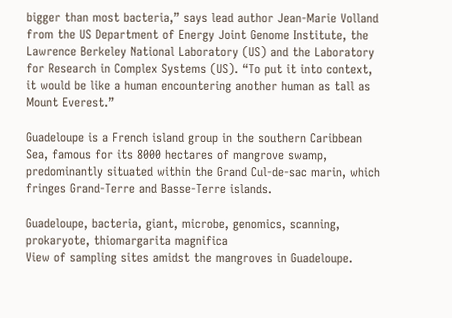bigger than most bacteria,” says lead author Jean-Marie Volland from the US Department of Energy Joint Genome Institute, the Lawrence Berkeley National Laboratory (US) and the Laboratory for Research in Complex Systems (US). “To put it into context, it would be like a human encountering another human as tall as Mount Everest.”

Guadeloupe is a French island group in the southern Caribbean Sea, famous for its 8000 hectares of mangrove swamp, predominantly situated within the Grand Cul-de-sac marin, which fringes Grand-Terre and Basse-Terre islands.

Guadeloupe, bacteria, giant, microbe, genomics, scanning, prokaryote, thiomargarita magnifica
View of sampling sites amidst the mangroves in Guadeloupe.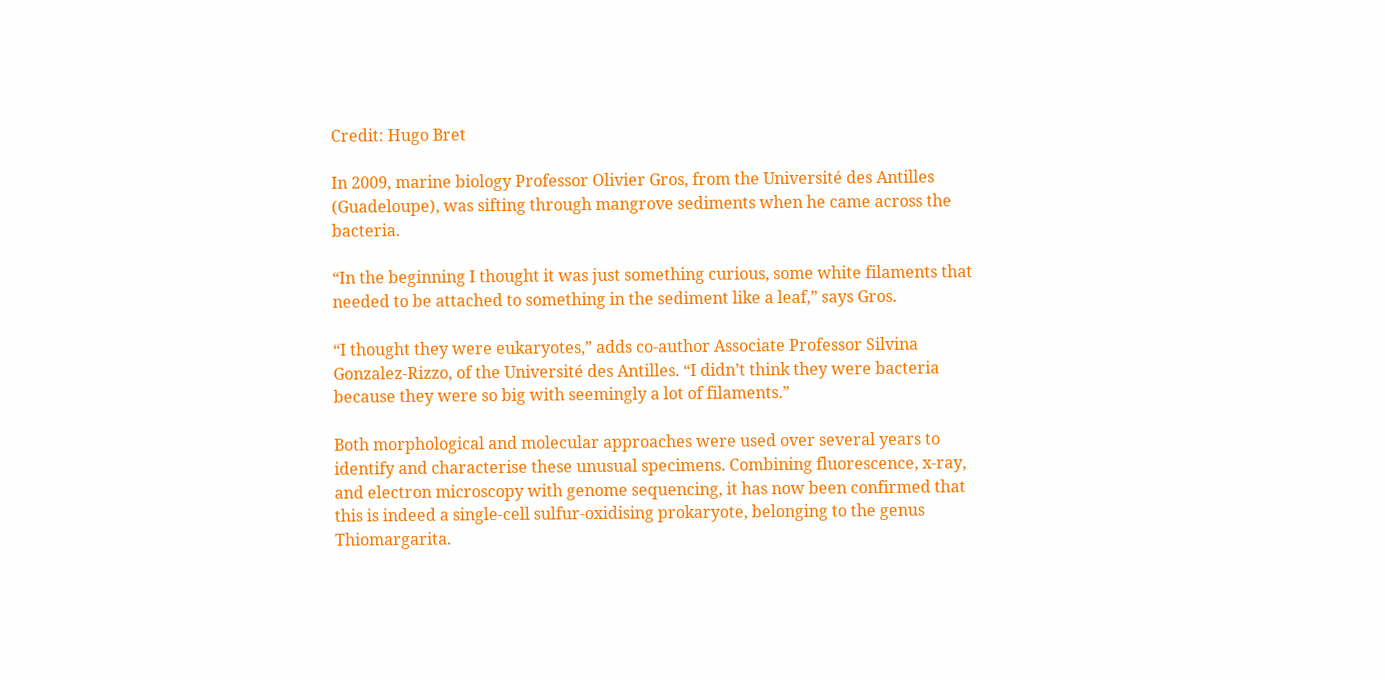Credit: Hugo Bret

In 2009, marine biology Professor Olivier Gros, from the Université des Antilles (Guadeloupe), was sifting through mangrove sediments when he came across the bacteria.

“In the beginning I thought it was just something curious, some white filaments that needed to be attached to something in the sediment like a leaf,” says Gros.

“I thought they were eukaryotes,” adds co-author Associate Professor Silvina Gonzalez-Rizzo, of the Université des Antilles. “I didn’t think they were bacteria because they were so big with seemingly a lot of filaments.”

Both morphological and molecular approaches were used over several years to identify and characterise these unusual specimens. Combining fluorescence, x-ray, and electron microscopy with genome sequencing, it has now been confirmed that this is indeed a single-cell sulfur-oxidising prokaryote, belonging to the genus Thiomargarita.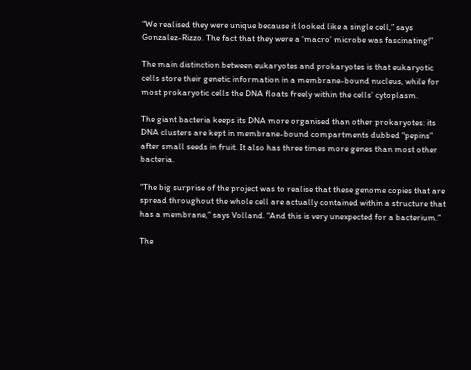“We realised they were unique because it looked like a single cell,” says Gonzalez-Rizzo. The fact that they were a ‘macro’ microbe was fascinating!”

The main distinction between eukaryotes and prokaryotes is that eukaryotic cells store their genetic information in a membrane-bound nucleus, while for most prokaryotic cells the DNA floats freely within the cells’ cytoplasm.

The giant bacteria keeps its DNA more organised than other prokaryotes: its DNA clusters are kept in membrane-bound compartments dubbed “pepins” after small seeds in fruit. It also has three times more genes than most other bacteria.

“The big surprise of the project was to realise that these genome copies that are spread throughout the whole cell are actually contained within a structure that has a membrane,” says Volland. “And this is very unexpected for a bacterium.”

The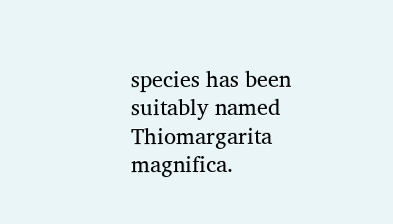species has been suitably named Thiomargarita magnifica.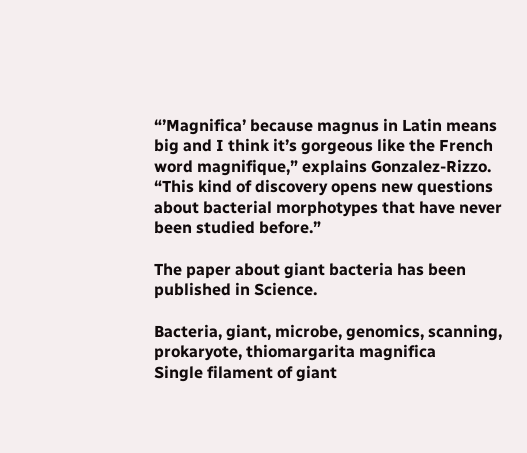“’Magnifica’ because magnus in Latin means big and I think it’s gorgeous like the French word magnifique,” explains Gonzalez-Rizzo. “This kind of discovery opens new questions about bacterial morphotypes that have never been studied before.”

The paper about giant bacteria has been published in Science.

Bacteria, giant, microbe, genomics, scanning, prokaryote, thiomargarita magnifica
Single filament of giant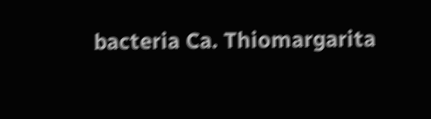bacteria Ca. Thiomargarita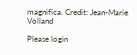magnifica. Credit: Jean-Marie Volland

Please login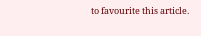to favourite this article.